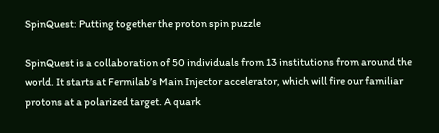SpinQuest: Putting together the proton spin puzzle

SpinQuest is a collaboration of 50 individuals from 13 institutions from around the world. It starts at Fermilab’s Main Injector accelerator, which will fire our familiar protons at a polarized target. A quark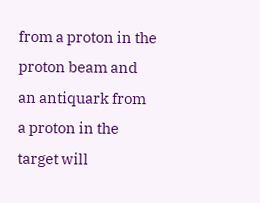from a proton in the proton beam and an antiquark from a proton in the target will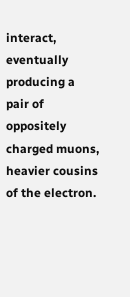interact, eventually producing a pair of oppositely charged muons, heavier cousins of the electron.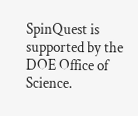SpinQuest is supported by the DOE Office of Science.